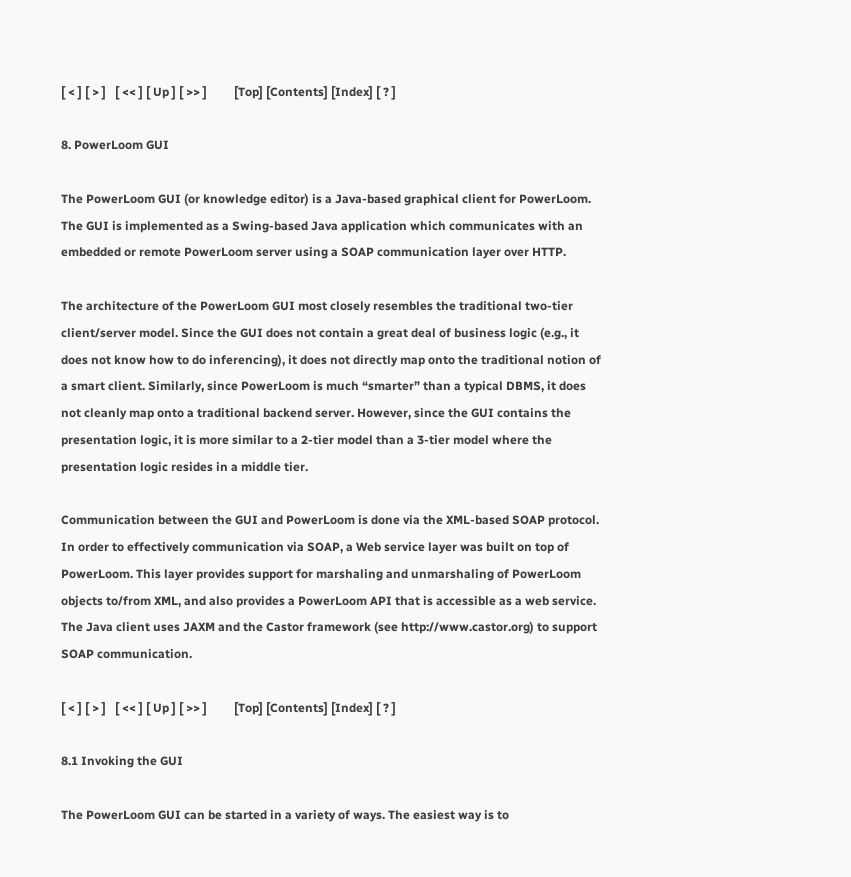[ < ] [ > ]   [ << ] [ Up ] [ >> ]         [Top] [Contents] [Index] [ ? ]

8. PowerLoom GUI

The PowerLoom GUI (or knowledge editor) is a Java-based graphical client for PowerLoom. The GUI is implemented as a Swing-based Java application which communicates with an embedded or remote PowerLoom server using a SOAP communication layer over HTTP.

The architecture of the PowerLoom GUI most closely resembles the traditional two-tier client/server model. Since the GUI does not contain a great deal of business logic (e.g., it does not know how to do inferencing), it does not directly map onto the traditional notion of a smart client. Similarly, since PowerLoom is much “smarter” than a typical DBMS, it does not cleanly map onto a traditional backend server. However, since the GUI contains the presentation logic, it is more similar to a 2-tier model than a 3-tier model where the presentation logic resides in a middle tier.

Communication between the GUI and PowerLoom is done via the XML-based SOAP protocol. In order to effectively communication via SOAP, a Web service layer was built on top of PowerLoom. This layer provides support for marshaling and unmarshaling of PowerLoom objects to/from XML, and also provides a PowerLoom API that is accessible as a web service. The Java client uses JAXM and the Castor framework (see http://www.castor.org) to support SOAP communication.

[ < ] [ > ]   [ << ] [ Up ] [ >> ]         [Top] [Contents] [Index] [ ? ]

8.1 Invoking the GUI

The PowerLoom GUI can be started in a variety of ways. The easiest way is to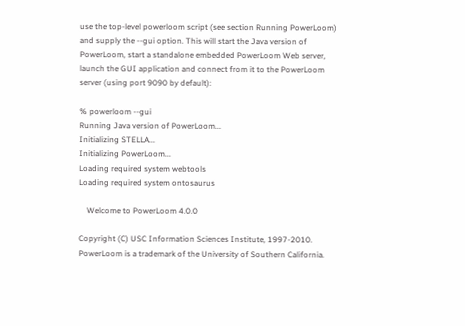use the top-level powerloom script (see section Running PowerLoom) and supply the --gui option. This will start the Java version of PowerLoom, start a standalone embedded PowerLoom Web server, launch the GUI application and connect from it to the PowerLoom server (using port 9090 by default):

% powerloom --gui
Running Java version of PowerLoom...
Initializing STELLA...
Initializing PowerLoom...
Loading required system webtools
Loading required system ontosaurus

    Welcome to PowerLoom 4.0.0

Copyright (C) USC Information Sciences Institute, 1997-2010.
PowerLoom is a trademark of the University of Southern California.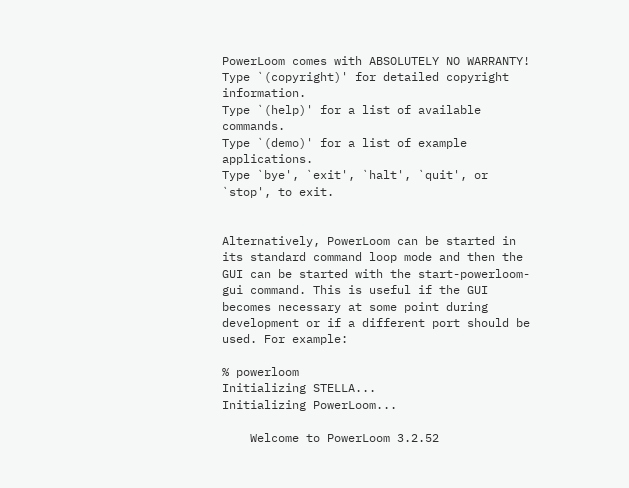PowerLoom comes with ABSOLUTELY NO WARRANTY!
Type `(copyright)' for detailed copyright information.
Type `(help)' for a list of available commands.
Type `(demo)' for a list of example applications.
Type `bye', `exit', `halt', `quit', or `stop', to exit.


Alternatively, PowerLoom can be started in its standard command loop mode and then the GUI can be started with the start-powerloom-gui command. This is useful if the GUI becomes necessary at some point during development or if a different port should be used. For example:

% powerloom
Initializing STELLA...
Initializing PowerLoom...

    Welcome to PowerLoom 3.2.52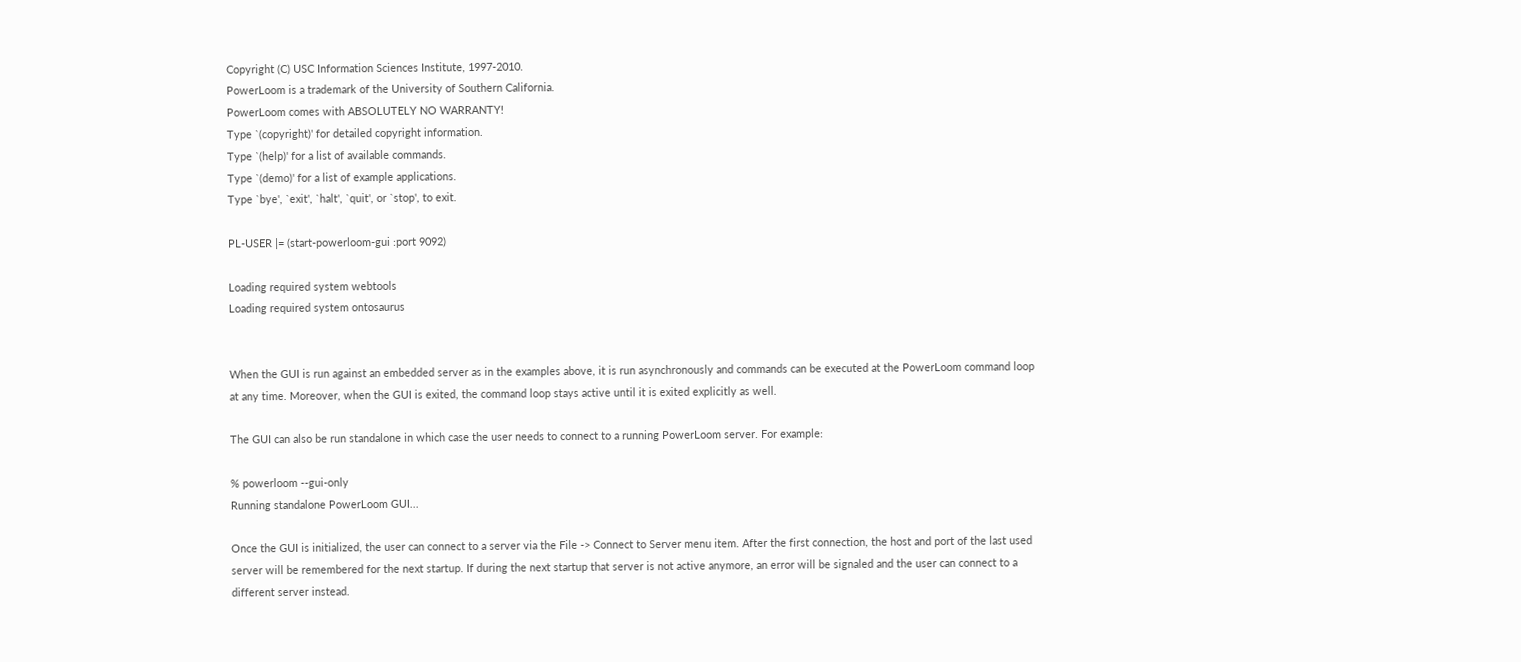Copyright (C) USC Information Sciences Institute, 1997-2010.
PowerLoom is a trademark of the University of Southern California.
PowerLoom comes with ABSOLUTELY NO WARRANTY!
Type `(copyright)' for detailed copyright information.
Type `(help)' for a list of available commands.
Type `(demo)' for a list of example applications.
Type `bye', `exit', `halt', `quit', or `stop', to exit.

PL-USER |= (start-powerloom-gui :port 9092)

Loading required system webtools
Loading required system ontosaurus


When the GUI is run against an embedded server as in the examples above, it is run asynchronously and commands can be executed at the PowerLoom command loop at any time. Moreover, when the GUI is exited, the command loop stays active until it is exited explicitly as well.

The GUI can also be run standalone in which case the user needs to connect to a running PowerLoom server. For example:

% powerloom --gui-only
Running standalone PowerLoom GUI...

Once the GUI is initialized, the user can connect to a server via the File -> Connect to Server menu item. After the first connection, the host and port of the last used server will be remembered for the next startup. If during the next startup that server is not active anymore, an error will be signaled and the user can connect to a different server instead.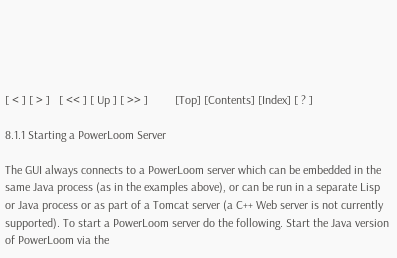[ < ] [ > ]   [ << ] [ Up ] [ >> ]         [Top] [Contents] [Index] [ ? ]

8.1.1 Starting a PowerLoom Server

The GUI always connects to a PowerLoom server which can be embedded in the same Java process (as in the examples above), or can be run in a separate Lisp or Java process or as part of a Tomcat server (a C++ Web server is not currently supported). To start a PowerLoom server do the following. Start the Java version of PowerLoom via the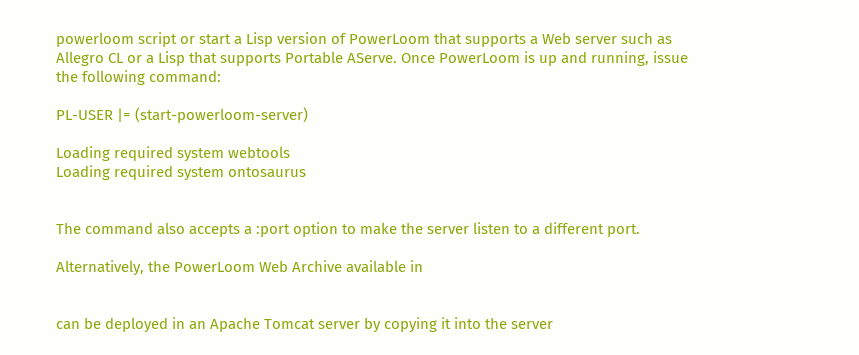powerloom script or start a Lisp version of PowerLoom that supports a Web server such as Allegro CL or a Lisp that supports Portable AServe. Once PowerLoom is up and running, issue the following command:

PL-USER |= (start-powerloom-server)

Loading required system webtools
Loading required system ontosaurus


The command also accepts a :port option to make the server listen to a different port.

Alternatively, the PowerLoom Web Archive available in


can be deployed in an Apache Tomcat server by copying it into the server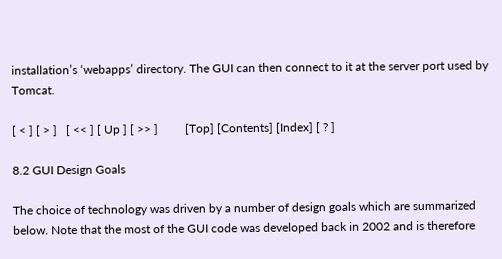installation’s ‘webapps’ directory. The GUI can then connect to it at the server port used by Tomcat.

[ < ] [ > ]   [ << ] [ Up ] [ >> ]         [Top] [Contents] [Index] [ ? ]

8.2 GUI Design Goals

The choice of technology was driven by a number of design goals which are summarized below. Note that the most of the GUI code was developed back in 2002 and is therefore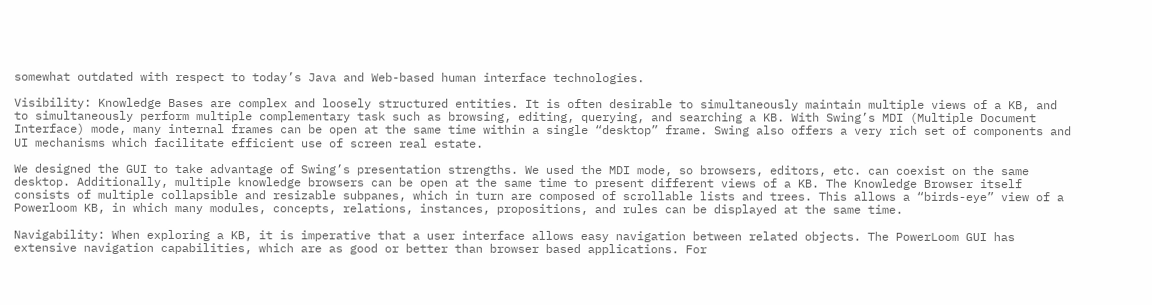somewhat outdated with respect to today’s Java and Web-based human interface technologies.

Visibility: Knowledge Bases are complex and loosely structured entities. It is often desirable to simultaneously maintain multiple views of a KB, and to simultaneously perform multiple complementary task such as browsing, editing, querying, and searching a KB. With Swing’s MDI (Multiple Document Interface) mode, many internal frames can be open at the same time within a single “desktop” frame. Swing also offers a very rich set of components and UI mechanisms which facilitate efficient use of screen real estate.

We designed the GUI to take advantage of Swing’s presentation strengths. We used the MDI mode, so browsers, editors, etc. can coexist on the same desktop. Additionally, multiple knowledge browsers can be open at the same time to present different views of a KB. The Knowledge Browser itself consists of multiple collapsible and resizable subpanes, which in turn are composed of scrollable lists and trees. This allows a “birds-eye” view of a Powerloom KB, in which many modules, concepts, relations, instances, propositions, and rules can be displayed at the same time.

Navigability: When exploring a KB, it is imperative that a user interface allows easy navigation between related objects. The PowerLoom GUI has extensive navigation capabilities, which are as good or better than browser based applications. For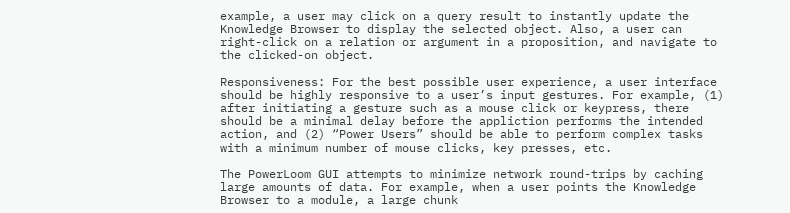example, a user may click on a query result to instantly update the Knowledge Browser to display the selected object. Also, a user can right-click on a relation or argument in a proposition, and navigate to the clicked-on object.

Responsiveness: For the best possible user experience, a user interface should be highly responsive to a user’s input gestures. For example, (1) after initiating a gesture such as a mouse click or keypress, there should be a minimal delay before the appliction performs the intended action, and (2) “Power Users” should be able to perform complex tasks with a minimum number of mouse clicks, key presses, etc.

The PowerLoom GUI attempts to minimize network round-trips by caching large amounts of data. For example, when a user points the Knowledge Browser to a module, a large chunk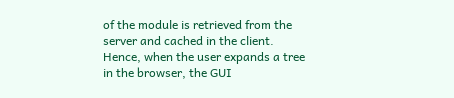of the module is retrieved from the server and cached in the client. Hence, when the user expands a tree in the browser, the GUI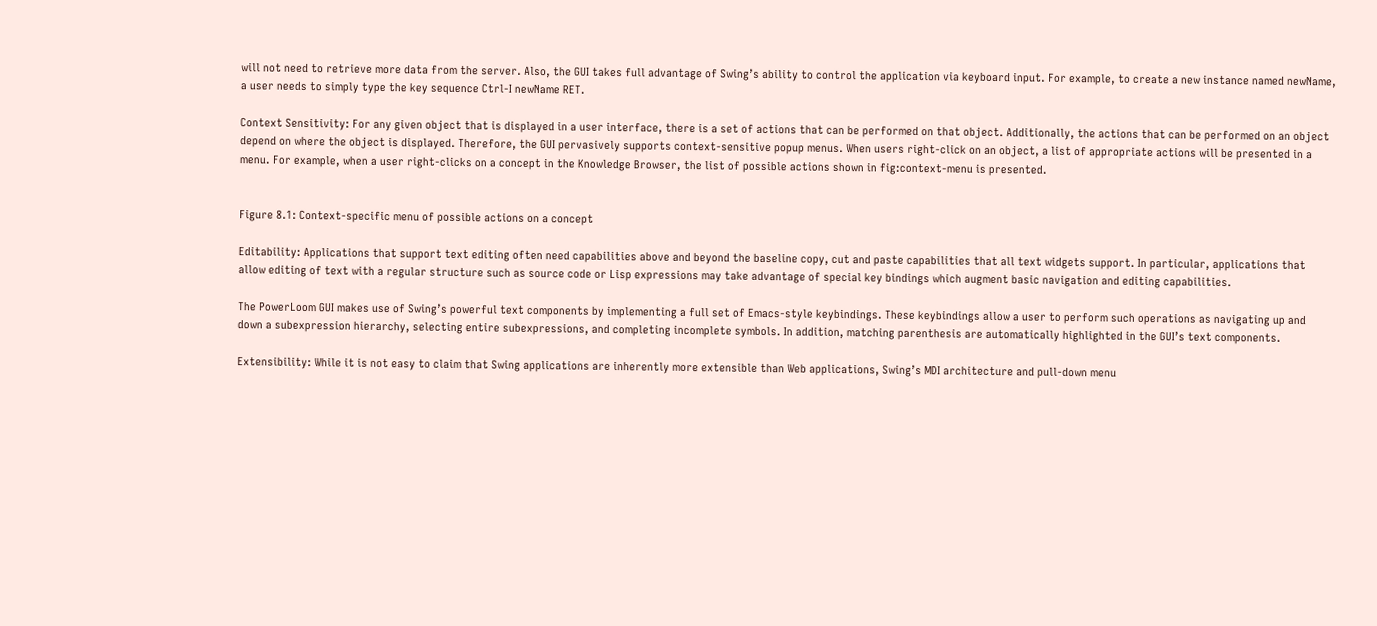will not need to retrieve more data from the server. Also, the GUI takes full advantage of Swing’s ability to control the application via keyboard input. For example, to create a new instance named newName, a user needs to simply type the key sequence Ctrl-I newName RET.

Context Sensitivity: For any given object that is displayed in a user interface, there is a set of actions that can be performed on that object. Additionally, the actions that can be performed on an object depend on where the object is displayed. Therefore, the GUI pervasively supports context-sensitive popup menus. When users right-click on an object, a list of appropriate actions will be presented in a menu. For example, when a user right-clicks on a concept in the Knowledge Browser, the list of possible actions shown in fig:context-menu is presented.


Figure 8.1: Context-specific menu of possible actions on a concept

Editability: Applications that support text editing often need capabilities above and beyond the baseline copy, cut and paste capabilities that all text widgets support. In particular, applications that allow editing of text with a regular structure such as source code or Lisp expressions may take advantage of special key bindings which augment basic navigation and editing capabilities.

The PowerLoom GUI makes use of Swing’s powerful text components by implementing a full set of Emacs-style keybindings. These keybindings allow a user to perform such operations as navigating up and down a subexpression hierarchy, selecting entire subexpressions, and completing incomplete symbols. In addition, matching parenthesis are automatically highlighted in the GUI’s text components.

Extensibility: While it is not easy to claim that Swing applications are inherently more extensible than Web applications, Swing’s MDI architecture and pull-down menu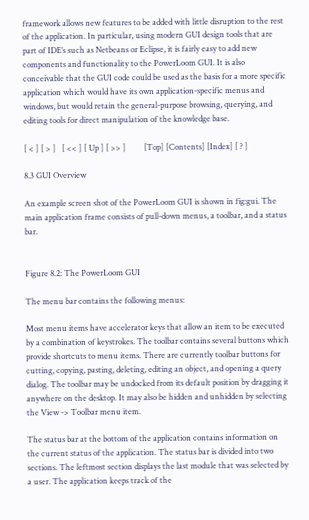framework allows new features to be added with little disruption to the rest of the application. In particular, using modern GUI design tools that are part of IDE’s such as Netbeans or Eclipse, it is fairly easy to add new components and functionality to the PowerLoom GUI. It is also conceivable that the GUI code could be used as the basis for a more specific application which would have its own application-specific menus and windows, but would retain the general-purpose browsing, querying, and editing tools for direct manipulation of the knowledge base.

[ < ] [ > ]   [ << ] [ Up ] [ >> ]         [Top] [Contents] [Index] [ ? ]

8.3 GUI Overview

An example screen shot of the PowerLoom GUI is shown in fig:gui. The main application frame consists of pull-down menus, a toolbar, and a status bar.


Figure 8.2: The PowerLoom GUI

The menu bar contains the following menus:

Most menu items have accelerator keys that allow an item to be executed by a combination of keystrokes. The toolbar contains several buttons which provide shortcuts to menu items. There are currently toolbar buttons for cutting, copying, pasting, deleting, editing an object, and opening a query dialog. The toolbar may be undocked from its default position by dragging it anywhere on the desktop. It may also be hidden and unhidden by selecting the View -> Toolbar menu item.

The status bar at the bottom of the application contains information on the current status of the application. The status bar is divided into two sections. The leftmost section displays the last module that was selected by a user. The application keeps track of the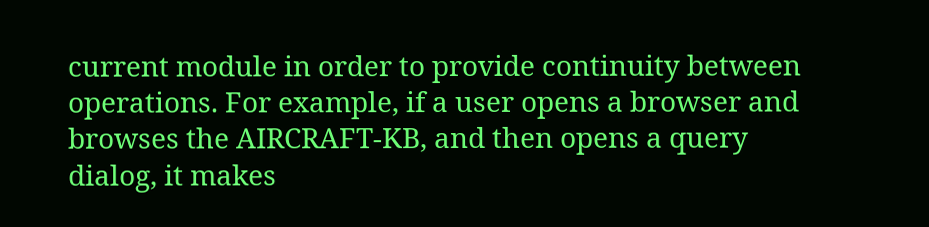current module in order to provide continuity between operations. For example, if a user opens a browser and browses the AIRCRAFT-KB, and then opens a query dialog, it makes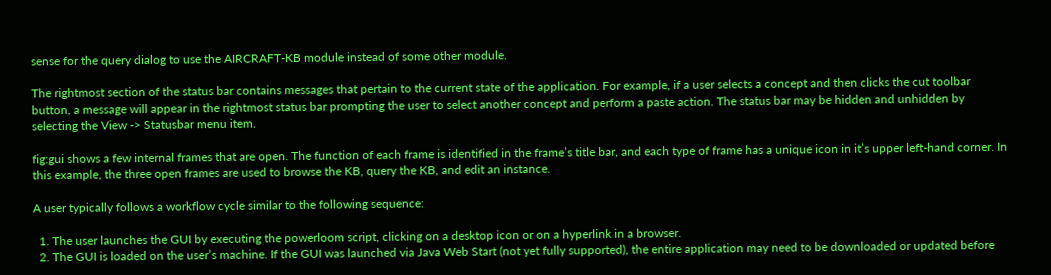sense for the query dialog to use the AIRCRAFT-KB module instead of some other module.

The rightmost section of the status bar contains messages that pertain to the current state of the application. For example, if a user selects a concept and then clicks the cut toolbar button, a message will appear in the rightmost status bar prompting the user to select another concept and perform a paste action. The status bar may be hidden and unhidden by selecting the View -> Statusbar menu item.

fig:gui shows a few internal frames that are open. The function of each frame is identified in the frame’s title bar, and each type of frame has a unique icon in it’s upper left-hand corner. In this example, the three open frames are used to browse the KB, query the KB, and edit an instance.

A user typically follows a workflow cycle similar to the following sequence:

  1. The user launches the GUI by executing the powerloom script, clicking on a desktop icon or on a hyperlink in a browser.
  2. The GUI is loaded on the user’s machine. If the GUI was launched via Java Web Start (not yet fully supported), the entire application may need to be downloaded or updated before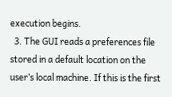execution begins.
  3. The GUI reads a preferences file stored in a default location on the user’s local machine. If this is the first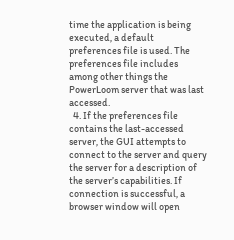time the application is being executed, a default preferences file is used. The preferences file includes among other things the PowerLoom server that was last accessed.
  4. If the preferences file contains the last-accessed server, the GUI attempts to connect to the server and query the server for a description of the server’s capabilities. If connection is successful, a browser window will open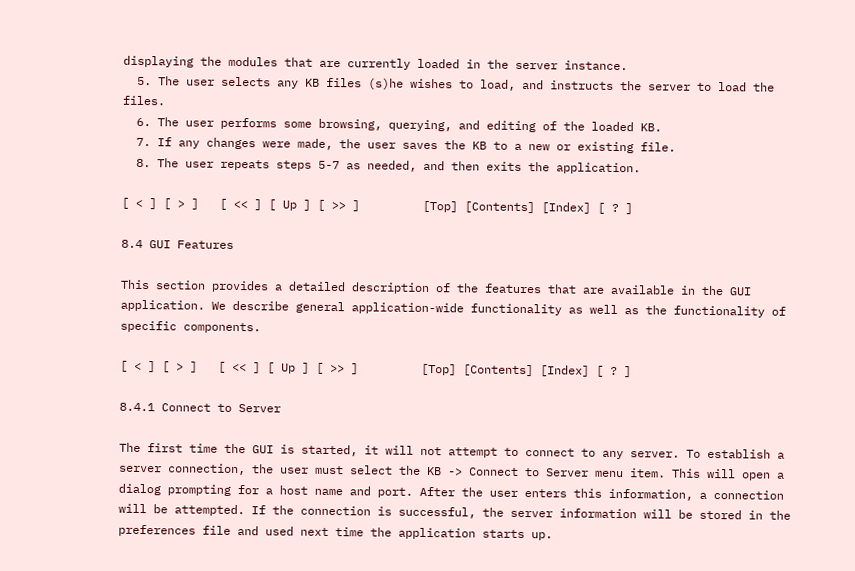displaying the modules that are currently loaded in the server instance.
  5. The user selects any KB files (s)he wishes to load, and instructs the server to load the files.
  6. The user performs some browsing, querying, and editing of the loaded KB.
  7. If any changes were made, the user saves the KB to a new or existing file.
  8. The user repeats steps 5-7 as needed, and then exits the application.

[ < ] [ > ]   [ << ] [ Up ] [ >> ]         [Top] [Contents] [Index] [ ? ]

8.4 GUI Features

This section provides a detailed description of the features that are available in the GUI application. We describe general application-wide functionality as well as the functionality of specific components.

[ < ] [ > ]   [ << ] [ Up ] [ >> ]         [Top] [Contents] [Index] [ ? ]

8.4.1 Connect to Server

The first time the GUI is started, it will not attempt to connect to any server. To establish a server connection, the user must select the KB -> Connect to Server menu item. This will open a dialog prompting for a host name and port. After the user enters this information, a connection will be attempted. If the connection is successful, the server information will be stored in the preferences file and used next time the application starts up.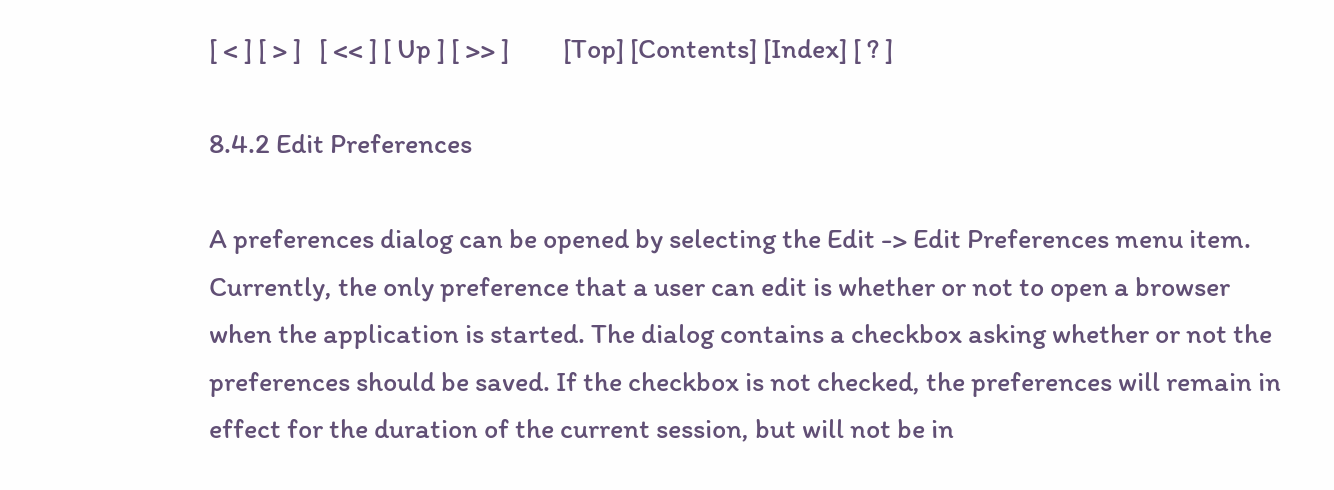[ < ] [ > ]   [ << ] [ Up ] [ >> ]         [Top] [Contents] [Index] [ ? ]

8.4.2 Edit Preferences

A preferences dialog can be opened by selecting the Edit -> Edit Preferences menu item. Currently, the only preference that a user can edit is whether or not to open a browser when the application is started. The dialog contains a checkbox asking whether or not the preferences should be saved. If the checkbox is not checked, the preferences will remain in effect for the duration of the current session, but will not be in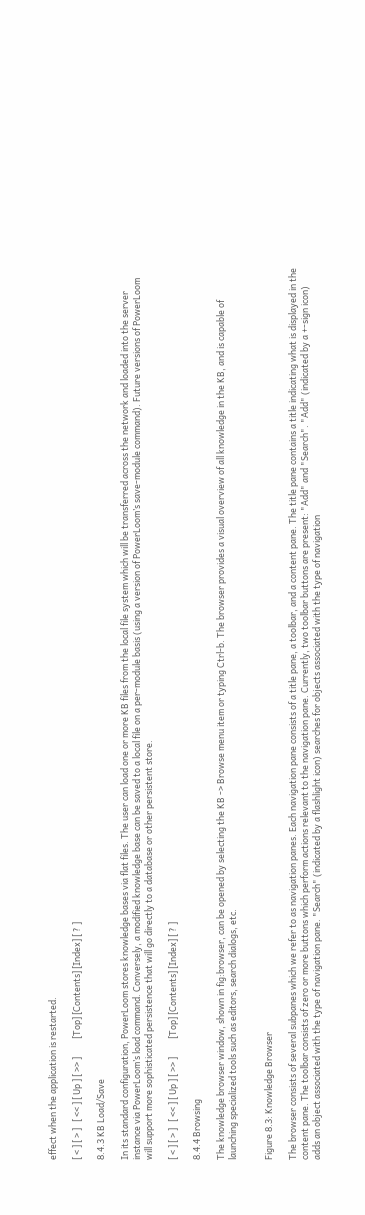effect when the application is restarted.

[ < ] [ > ]   [ << ] [ Up ] [ >> ]         [Top] [Contents] [Index] [ ? ]

8.4.3 KB Load/Save

In its standard configuration, PowerLoom stores knowledge bases via flat files. The user can load one or more KB files from the local file system which will be transferred across the network and loaded into the server instance via PowerLoom’s load command. Conversely, a modified knowledge base can be saved to a local file on a per-module basis (using a version of PowerLoom’s save-module command). Future versions of PowerLoom will support more sophisticated persistence that will go directly to a database or other persistent store.

[ < ] [ > ]   [ << ] [ Up ] [ >> ]         [Top] [Contents] [Index] [ ? ]

8.4.4 Browsing

The knowledge browser window, shown in fig:browser, can be opened by selecting the KB -> Browse menu item or typing Ctrl-b. The browser provides a visual overview of all knowledge in the KB, and is capable of launching specialized tools such as editors, search dialogs, etc.


Figure 8.3: Knowledge Browser

The browser consists of several subpanes which we refer to as navigation panes. Each navigation pane consists of a title pane, a toolbar, and a content pane. The title pane contains a title indicating what is displayed in the content pane. The toolbar consists of zero or more buttons which perform actions relevant to the navigation pane. Currently, two toolbar buttons are present: "Add" and "Search". "Add" (indicated by a +-sign icon) adds an object associated with the type of navigation pane. "Search" (indicated by a flashlight icon) searches for objects associated with the type of navigation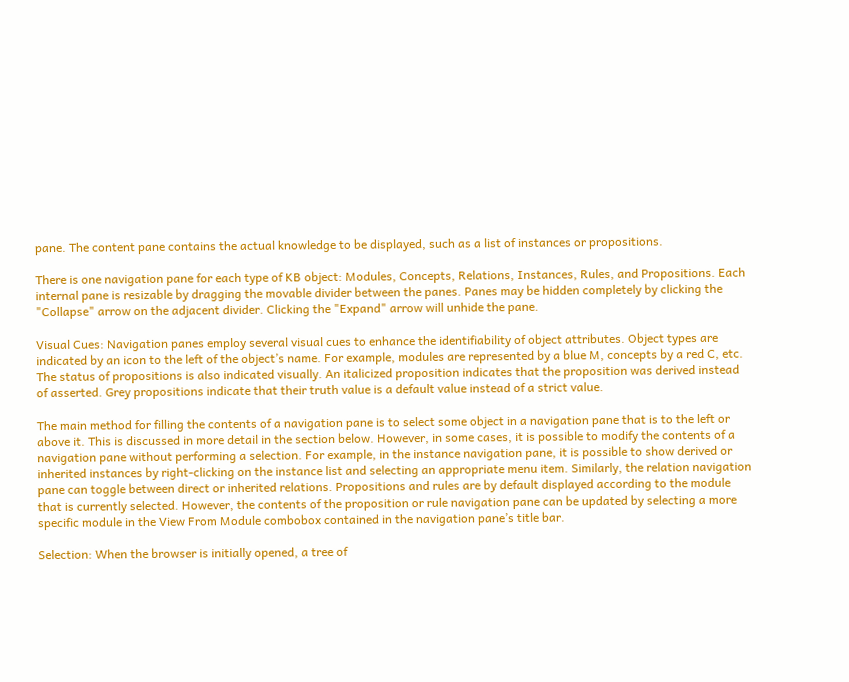pane. The content pane contains the actual knowledge to be displayed, such as a list of instances or propositions.

There is one navigation pane for each type of KB object: Modules, Concepts, Relations, Instances, Rules, and Propositions. Each internal pane is resizable by dragging the movable divider between the panes. Panes may be hidden completely by clicking the "Collapse" arrow on the adjacent divider. Clicking the "Expand" arrow will unhide the pane.

Visual Cues: Navigation panes employ several visual cues to enhance the identifiability of object attributes. Object types are indicated by an icon to the left of the object’s name. For example, modules are represented by a blue M, concepts by a red C, etc. The status of propositions is also indicated visually. An italicized proposition indicates that the proposition was derived instead of asserted. Grey propositions indicate that their truth value is a default value instead of a strict value.

The main method for filling the contents of a navigation pane is to select some object in a navigation pane that is to the left or above it. This is discussed in more detail in the section below. However, in some cases, it is possible to modify the contents of a navigation pane without performing a selection. For example, in the instance navigation pane, it is possible to show derived or inherited instances by right-clicking on the instance list and selecting an appropriate menu item. Similarly, the relation navigation pane can toggle between direct or inherited relations. Propositions and rules are by default displayed according to the module that is currently selected. However, the contents of the proposition or rule navigation pane can be updated by selecting a more specific module in the View From Module combobox contained in the navigation pane’s title bar.

Selection: When the browser is initially opened, a tree of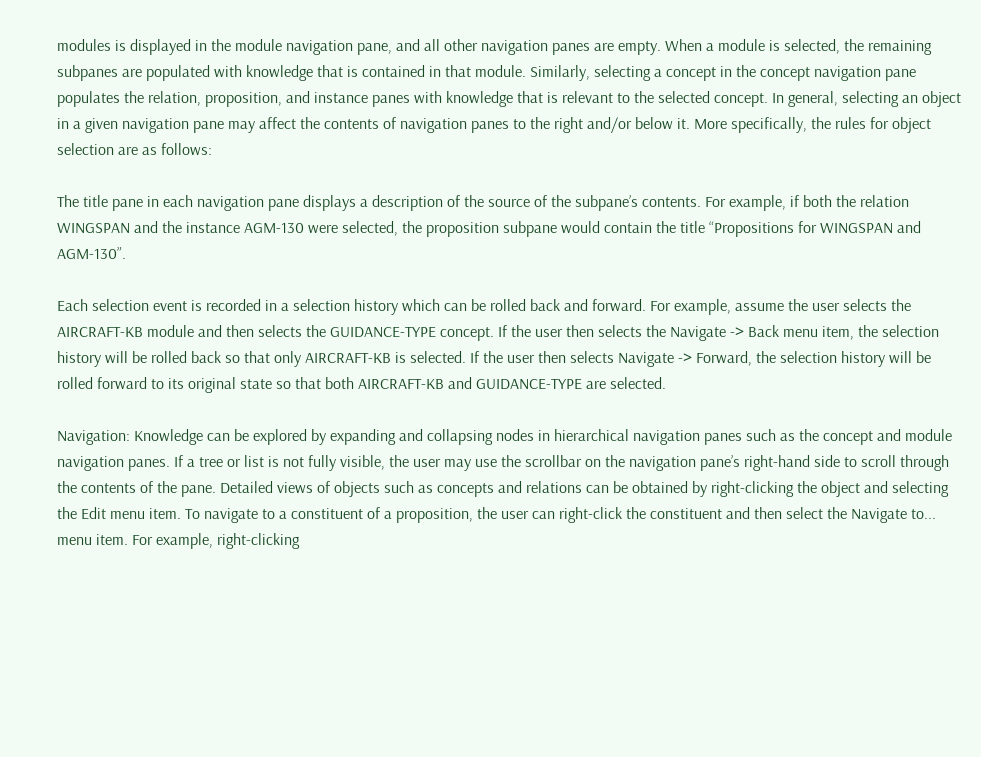modules is displayed in the module navigation pane, and all other navigation panes are empty. When a module is selected, the remaining subpanes are populated with knowledge that is contained in that module. Similarly, selecting a concept in the concept navigation pane populates the relation, proposition, and instance panes with knowledge that is relevant to the selected concept. In general, selecting an object in a given navigation pane may affect the contents of navigation panes to the right and/or below it. More specifically, the rules for object selection are as follows:

The title pane in each navigation pane displays a description of the source of the subpane’s contents. For example, if both the relation WINGSPAN and the instance AGM-130 were selected, the proposition subpane would contain the title “Propositions for WINGSPAN and AGM-130”.

Each selection event is recorded in a selection history which can be rolled back and forward. For example, assume the user selects the AIRCRAFT-KB module and then selects the GUIDANCE-TYPE concept. If the user then selects the Navigate -> Back menu item, the selection history will be rolled back so that only AIRCRAFT-KB is selected. If the user then selects Navigate -> Forward, the selection history will be rolled forward to its original state so that both AIRCRAFT-KB and GUIDANCE-TYPE are selected.

Navigation: Knowledge can be explored by expanding and collapsing nodes in hierarchical navigation panes such as the concept and module navigation panes. If a tree or list is not fully visible, the user may use the scrollbar on the navigation pane’s right-hand side to scroll through the contents of the pane. Detailed views of objects such as concepts and relations can be obtained by right-clicking the object and selecting the Edit menu item. To navigate to a constituent of a proposition, the user can right-click the constituent and then select the Navigate to... menu item. For example, right-clicking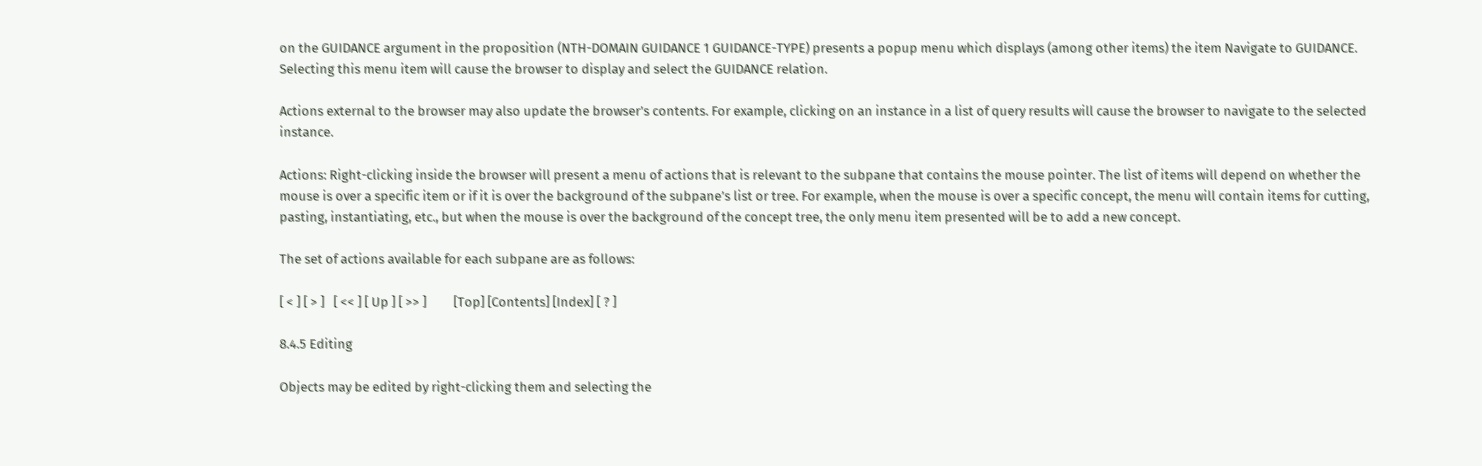on the GUIDANCE argument in the proposition (NTH-DOMAIN GUIDANCE 1 GUIDANCE-TYPE) presents a popup menu which displays (among other items) the item Navigate to GUIDANCE. Selecting this menu item will cause the browser to display and select the GUIDANCE relation.

Actions external to the browser may also update the browser’s contents. For example, clicking on an instance in a list of query results will cause the browser to navigate to the selected instance.

Actions: Right-clicking inside the browser will present a menu of actions that is relevant to the subpane that contains the mouse pointer. The list of items will depend on whether the mouse is over a specific item or if it is over the background of the subpane’s list or tree. For example, when the mouse is over a specific concept, the menu will contain items for cutting, pasting, instantiating, etc., but when the mouse is over the background of the concept tree, the only menu item presented will be to add a new concept.

The set of actions available for each subpane are as follows:

[ < ] [ > ]   [ << ] [ Up ] [ >> ]         [Top] [Contents] [Index] [ ? ]

8.4.5 Editing

Objects may be edited by right-clicking them and selecting the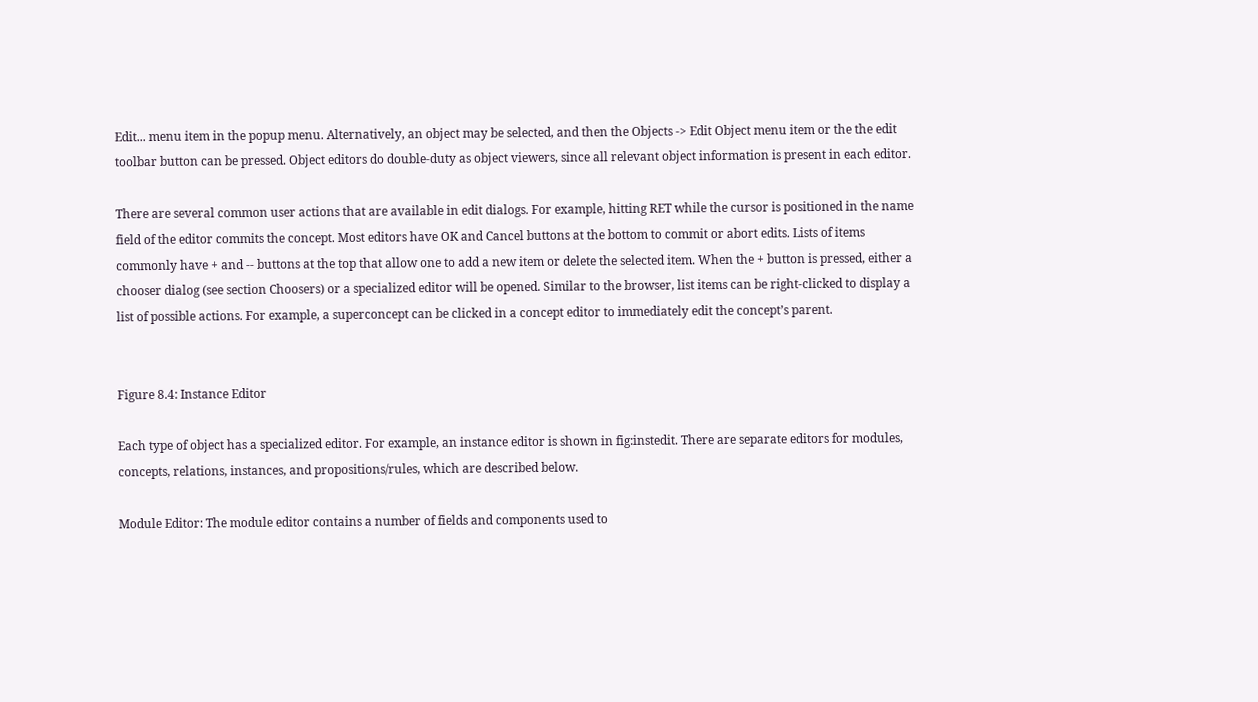Edit... menu item in the popup menu. Alternatively, an object may be selected, and then the Objects -> Edit Object menu item or the the edit toolbar button can be pressed. Object editors do double-duty as object viewers, since all relevant object information is present in each editor.

There are several common user actions that are available in edit dialogs. For example, hitting RET while the cursor is positioned in the name field of the editor commits the concept. Most editors have OK and Cancel buttons at the bottom to commit or abort edits. Lists of items commonly have + and -- buttons at the top that allow one to add a new item or delete the selected item. When the + button is pressed, either a chooser dialog (see section Choosers) or a specialized editor will be opened. Similar to the browser, list items can be right-clicked to display a list of possible actions. For example, a superconcept can be clicked in a concept editor to immediately edit the concept’s parent.


Figure 8.4: Instance Editor

Each type of object has a specialized editor. For example, an instance editor is shown in fig:instedit. There are separate editors for modules, concepts, relations, instances, and propositions/rules, which are described below.

Module Editor: The module editor contains a number of fields and components used to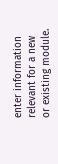enter information relevant for a new or existing module.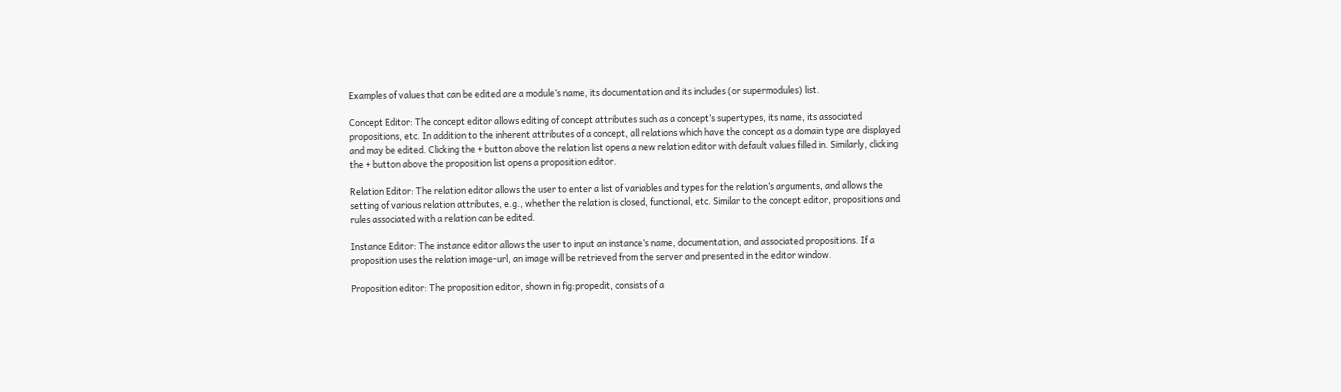Examples of values that can be edited are a module’s name, its documentation and its includes (or supermodules) list.

Concept Editor: The concept editor allows editing of concept attributes such as a concept’s supertypes, its name, its associated propositions, etc. In addition to the inherent attributes of a concept, all relations which have the concept as a domain type are displayed and may be edited. Clicking the + button above the relation list opens a new relation editor with default values filled in. Similarly, clicking the + button above the proposition list opens a proposition editor.

Relation Editor: The relation editor allows the user to enter a list of variables and types for the relation’s arguments, and allows the setting of various relation attributes, e.g., whether the relation is closed, functional, etc. Similar to the concept editor, propositions and rules associated with a relation can be edited.

Instance Editor: The instance editor allows the user to input an instance’s name, documentation, and associated propositions. If a proposition uses the relation image-url, an image will be retrieved from the server and presented in the editor window.

Proposition editor: The proposition editor, shown in fig:propedit, consists of a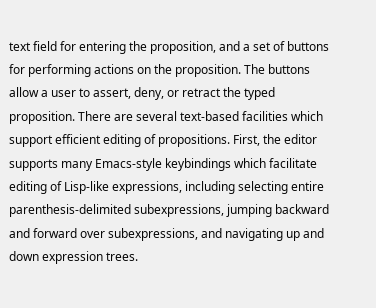text field for entering the proposition, and a set of buttons for performing actions on the proposition. The buttons allow a user to assert, deny, or retract the typed proposition. There are several text-based facilities which support efficient editing of propositions. First, the editor supports many Emacs-style keybindings which facilitate editing of Lisp-like expressions, including selecting entire parenthesis-delimited subexpressions, jumping backward and forward over subexpressions, and navigating up and down expression trees.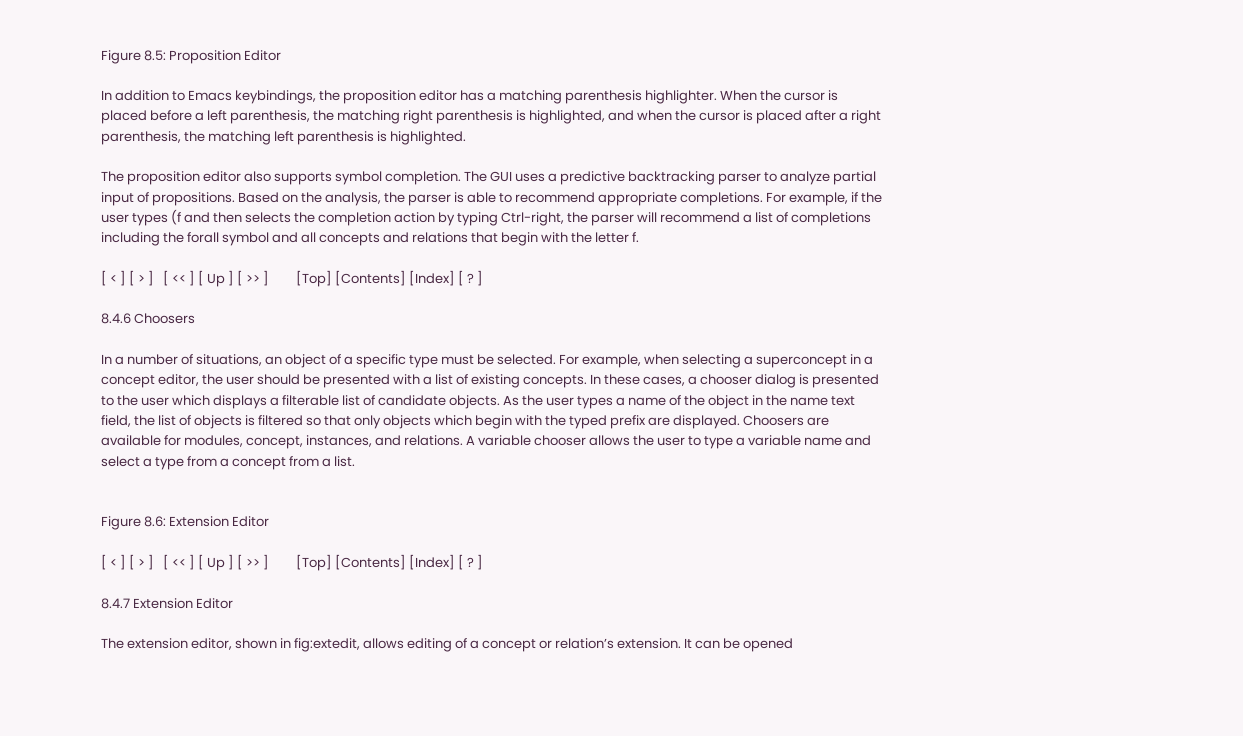Figure 8.5: Proposition Editor

In addition to Emacs keybindings, the proposition editor has a matching parenthesis highlighter. When the cursor is placed before a left parenthesis, the matching right parenthesis is highlighted, and when the cursor is placed after a right parenthesis, the matching left parenthesis is highlighted.

The proposition editor also supports symbol completion. The GUI uses a predictive backtracking parser to analyze partial input of propositions. Based on the analysis, the parser is able to recommend appropriate completions. For example, if the user types (f and then selects the completion action by typing Ctrl-right, the parser will recommend a list of completions including the forall symbol and all concepts and relations that begin with the letter f.

[ < ] [ > ]   [ << ] [ Up ] [ >> ]         [Top] [Contents] [Index] [ ? ]

8.4.6 Choosers

In a number of situations, an object of a specific type must be selected. For example, when selecting a superconcept in a concept editor, the user should be presented with a list of existing concepts. In these cases, a chooser dialog is presented to the user which displays a filterable list of candidate objects. As the user types a name of the object in the name text field, the list of objects is filtered so that only objects which begin with the typed prefix are displayed. Choosers are available for modules, concept, instances, and relations. A variable chooser allows the user to type a variable name and select a type from a concept from a list.


Figure 8.6: Extension Editor

[ < ] [ > ]   [ << ] [ Up ] [ >> ]         [Top] [Contents] [Index] [ ? ]

8.4.7 Extension Editor

The extension editor, shown in fig:extedit, allows editing of a concept or relation’s extension. It can be opened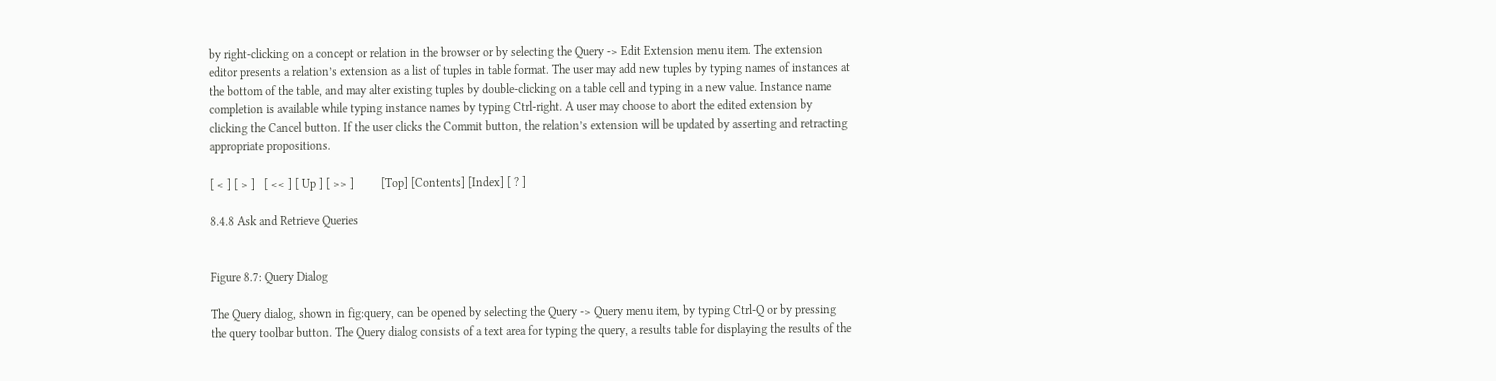by right-clicking on a concept or relation in the browser or by selecting the Query -> Edit Extension menu item. The extension editor presents a relation’s extension as a list of tuples in table format. The user may add new tuples by typing names of instances at the bottom of the table, and may alter existing tuples by double-clicking on a table cell and typing in a new value. Instance name completion is available while typing instance names by typing Ctrl-right. A user may choose to abort the edited extension by clicking the Cancel button. If the user clicks the Commit button, the relation’s extension will be updated by asserting and retracting appropriate propositions.

[ < ] [ > ]   [ << ] [ Up ] [ >> ]         [Top] [Contents] [Index] [ ? ]

8.4.8 Ask and Retrieve Queries


Figure 8.7: Query Dialog

The Query dialog, shown in fig:query, can be opened by selecting the Query -> Query menu item, by typing Ctrl-Q or by pressing the query toolbar button. The Query dialog consists of a text area for typing the query, a results table for displaying the results of the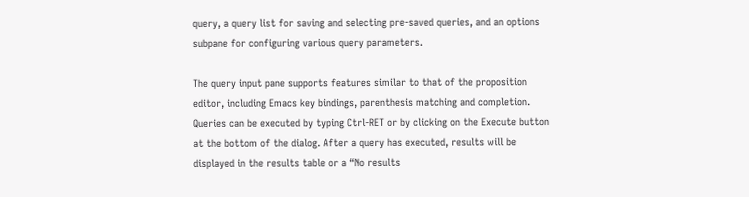query, a query list for saving and selecting pre-saved queries, and an options subpane for configuring various query parameters.

The query input pane supports features similar to that of the proposition editor, including Emacs key bindings, parenthesis matching and completion. Queries can be executed by typing Ctrl-RET or by clicking on the Execute button at the bottom of the dialog. After a query has executed, results will be displayed in the results table or a “No results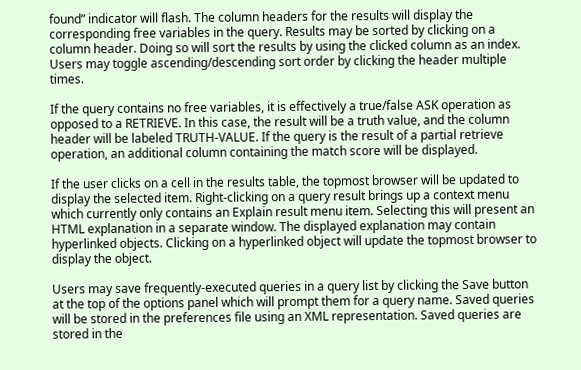found” indicator will flash. The column headers for the results will display the corresponding free variables in the query. Results may be sorted by clicking on a column header. Doing so will sort the results by using the clicked column as an index. Users may toggle ascending/descending sort order by clicking the header multiple times.

If the query contains no free variables, it is effectively a true/false ASK operation as opposed to a RETRIEVE. In this case, the result will be a truth value, and the column header will be labeled TRUTH-VALUE. If the query is the result of a partial retrieve operation, an additional column containing the match score will be displayed.

If the user clicks on a cell in the results table, the topmost browser will be updated to display the selected item. Right-clicking on a query result brings up a context menu which currently only contains an Explain result menu item. Selecting this will present an HTML explanation in a separate window. The displayed explanation may contain hyperlinked objects. Clicking on a hyperlinked object will update the topmost browser to display the object.

Users may save frequently-executed queries in a query list by clicking the Save button at the top of the options panel which will prompt them for a query name. Saved queries will be stored in the preferences file using an XML representation. Saved queries are stored in the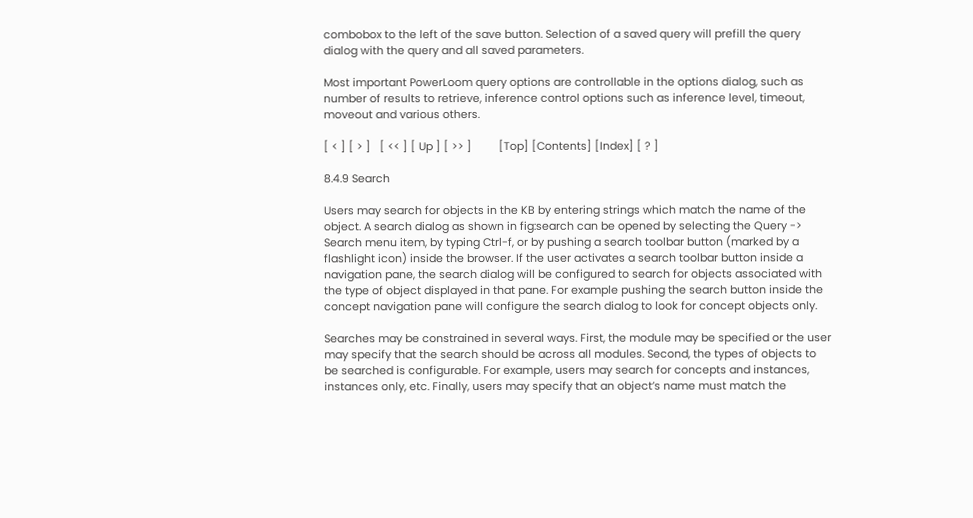combobox to the left of the save button. Selection of a saved query will prefill the query dialog with the query and all saved parameters.

Most important PowerLoom query options are controllable in the options dialog, such as number of results to retrieve, inference control options such as inference level, timeout, moveout and various others.

[ < ] [ > ]   [ << ] [ Up ] [ >> ]         [Top] [Contents] [Index] [ ? ]

8.4.9 Search

Users may search for objects in the KB by entering strings which match the name of the object. A search dialog as shown in fig:search can be opened by selecting the Query -> Search menu item, by typing Ctrl-f, or by pushing a search toolbar button (marked by a flashlight icon) inside the browser. If the user activates a search toolbar button inside a navigation pane, the search dialog will be configured to search for objects associated with the type of object displayed in that pane. For example pushing the search button inside the concept navigation pane will configure the search dialog to look for concept objects only.

Searches may be constrained in several ways. First, the module may be specified or the user may specify that the search should be across all modules. Second, the types of objects to be searched is configurable. For example, users may search for concepts and instances, instances only, etc. Finally, users may specify that an object’s name must match the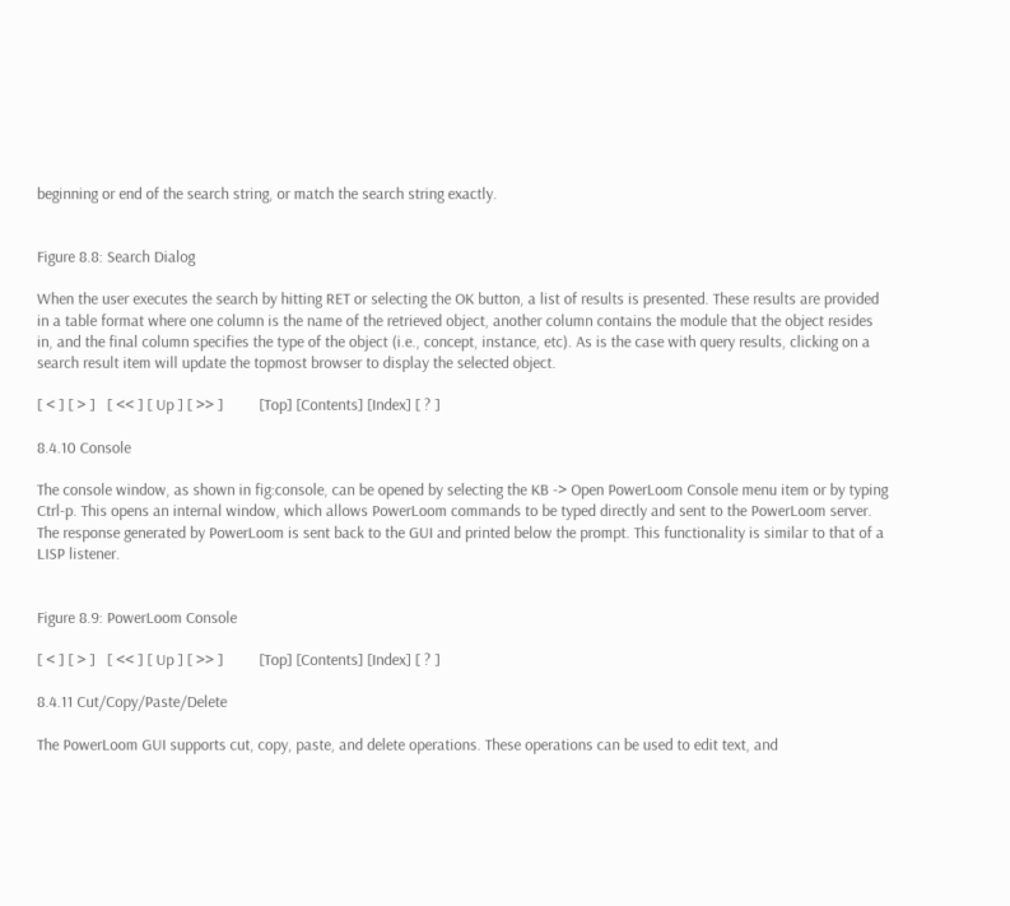beginning or end of the search string, or match the search string exactly.


Figure 8.8: Search Dialog

When the user executes the search by hitting RET or selecting the OK button, a list of results is presented. These results are provided in a table format where one column is the name of the retrieved object, another column contains the module that the object resides in, and the final column specifies the type of the object (i.e., concept, instance, etc). As is the case with query results, clicking on a search result item will update the topmost browser to display the selected object.

[ < ] [ > ]   [ << ] [ Up ] [ >> ]         [Top] [Contents] [Index] [ ? ]

8.4.10 Console

The console window, as shown in fig:console, can be opened by selecting the KB -> Open PowerLoom Console menu item or by typing Ctrl-p. This opens an internal window, which allows PowerLoom commands to be typed directly and sent to the PowerLoom server. The response generated by PowerLoom is sent back to the GUI and printed below the prompt. This functionality is similar to that of a LISP listener.


Figure 8.9: PowerLoom Console

[ < ] [ > ]   [ << ] [ Up ] [ >> ]         [Top] [Contents] [Index] [ ? ]

8.4.11 Cut/Copy/Paste/Delete

The PowerLoom GUI supports cut, copy, paste, and delete operations. These operations can be used to edit text, and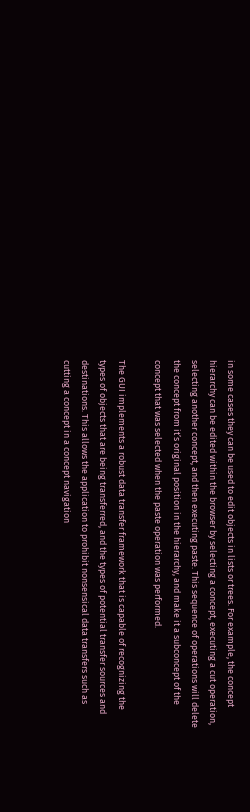in some cases they can be used to edit objects in lists or trees. For example, the concept hierarchy can be edited within the browser by selecting a concept, executing a cut operation, selecting another concept, and then executing paste. This sequence of operations will delete the concept from it’s original position in the hierarchy, and make it a subconcept of the concept that was selected when the paste operation was performed.

The GUI implements a robust data transfer framework that is capable of recognizing the types of objects that are being transferred, and the types of potential transfer sources and destinations. This allows the application to prohibit nonsensical data transfers such as cutting a concept in a concept navigation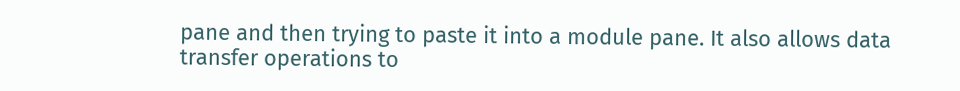pane and then trying to paste it into a module pane. It also allows data transfer operations to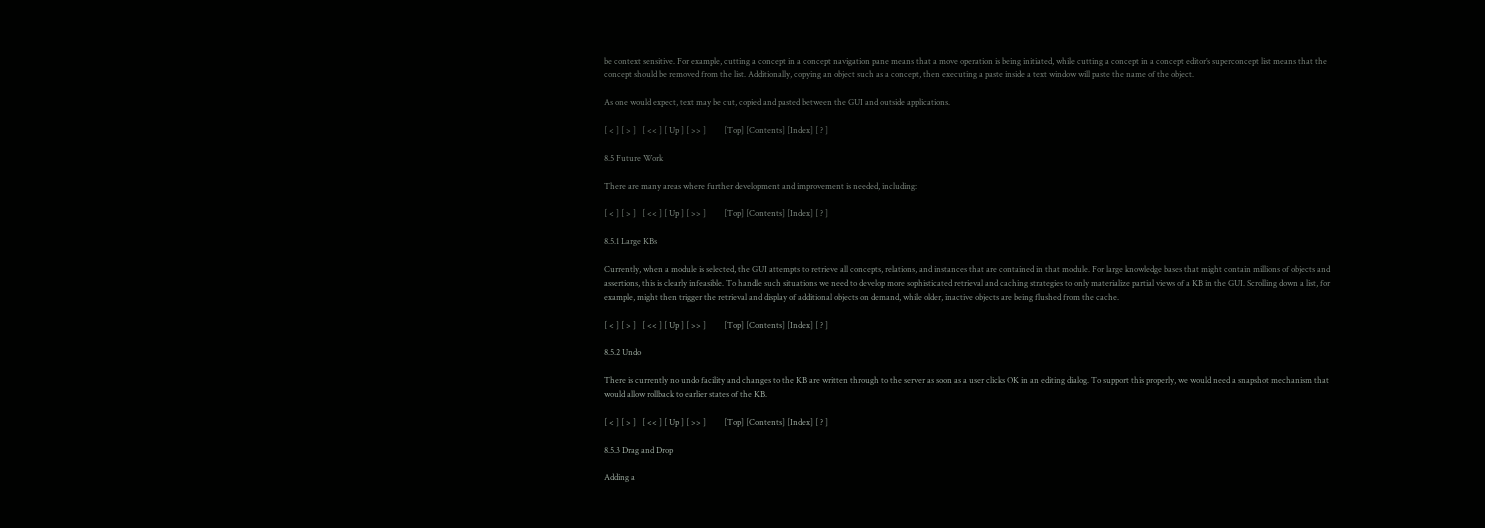be context sensitive. For example, cutting a concept in a concept navigation pane means that a move operation is being initiated, while cutting a concept in a concept editor’s superconcept list means that the concept should be removed from the list. Additionally, copying an object such as a concept, then executing a paste inside a text window will paste the name of the object.

As one would expect, text may be cut, copied and pasted between the GUI and outside applications.

[ < ] [ > ]   [ << ] [ Up ] [ >> ]         [Top] [Contents] [Index] [ ? ]

8.5 Future Work

There are many areas where further development and improvement is needed, including:

[ < ] [ > ]   [ << ] [ Up ] [ >> ]         [Top] [Contents] [Index] [ ? ]

8.5.1 Large KBs

Currently, when a module is selected, the GUI attempts to retrieve all concepts, relations, and instances that are contained in that module. For large knowledge bases that might contain millions of objects and assertions, this is clearly infeasible. To handle such situations we need to develop more sophisticated retrieval and caching strategies to only materialize partial views of a KB in the GUI. Scrolling down a list, for example, might then trigger the retrieval and display of additional objects on demand, while older, inactive objects are being flushed from the cache.

[ < ] [ > ]   [ << ] [ Up ] [ >> ]         [Top] [Contents] [Index] [ ? ]

8.5.2 Undo

There is currently no undo facility and changes to the KB are written through to the server as soon as a user clicks OK in an editing dialog. To support this properly, we would need a snapshot mechanism that would allow rollback to earlier states of the KB.

[ < ] [ > ]   [ << ] [ Up ] [ >> ]         [Top] [Contents] [Index] [ ? ]

8.5.3 Drag and Drop

Adding a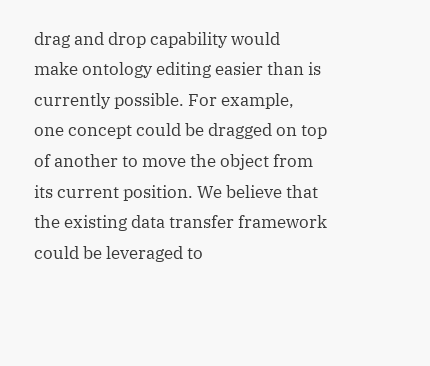drag and drop capability would make ontology editing easier than is currently possible. For example, one concept could be dragged on top of another to move the object from its current position. We believe that the existing data transfer framework could be leveraged to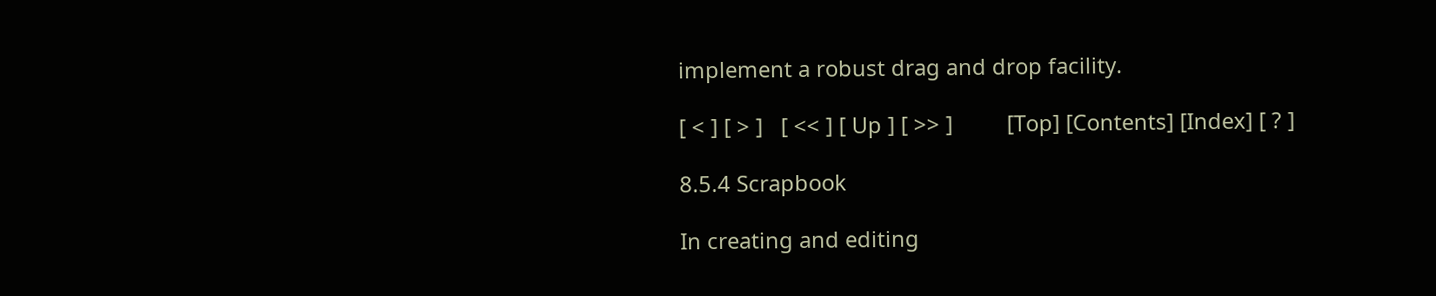implement a robust drag and drop facility.

[ < ] [ > ]   [ << ] [ Up ] [ >> ]         [Top] [Contents] [Index] [ ? ]

8.5.4 Scrapbook

In creating and editing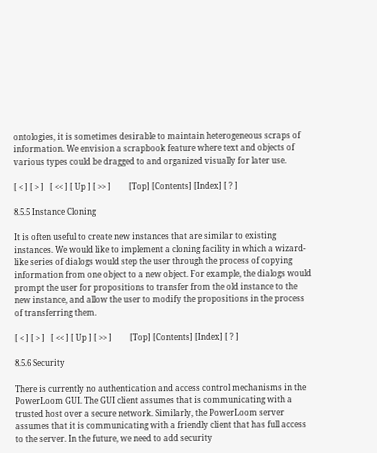ontologies, it is sometimes desirable to maintain heterogeneous scraps of information. We envision a scrapbook feature where text and objects of various types could be dragged to and organized visually for later use.

[ < ] [ > ]   [ << ] [ Up ] [ >> ]         [Top] [Contents] [Index] [ ? ]

8.5.5 Instance Cloning

It is often useful to create new instances that are similar to existing instances. We would like to implement a cloning facility in which a wizard-like series of dialogs would step the user through the process of copying information from one object to a new object. For example, the dialogs would prompt the user for propositions to transfer from the old instance to the new instance, and allow the user to modify the propositions in the process of transferring them.

[ < ] [ > ]   [ << ] [ Up ] [ >> ]         [Top] [Contents] [Index] [ ? ]

8.5.6 Security

There is currently no authentication and access control mechanisms in the PowerLoom GUI. The GUI client assumes that is communicating with a trusted host over a secure network. Similarly, the PowerLoom server assumes that it is communicating with a friendly client that has full access to the server. In the future, we need to add security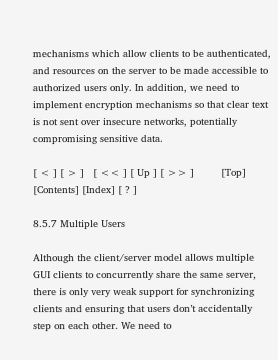mechanisms which allow clients to be authenticated, and resources on the server to be made accessible to authorized users only. In addition, we need to implement encryption mechanisms so that clear text is not sent over insecure networks, potentially compromising sensitive data.

[ < ] [ > ]   [ << ] [ Up ] [ >> ]         [Top] [Contents] [Index] [ ? ]

8.5.7 Multiple Users

Although the client/server model allows multiple GUI clients to concurrently share the same server, there is only very weak support for synchronizing clients and ensuring that users don’t accidentally step on each other. We need to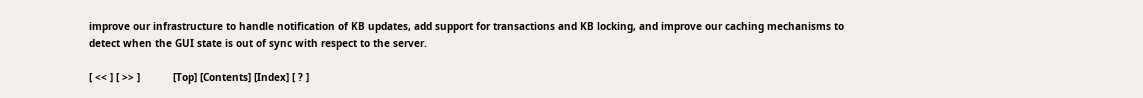improve our infrastructure to handle notification of KB updates, add support for transactions and KB locking, and improve our caching mechanisms to detect when the GUI state is out of sync with respect to the server.

[ << ] [ >> ]           [Top] [Contents] [Index] [ ? ]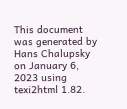This document was generated by Hans Chalupsky on January 6, 2023 using texi2html 1.82.